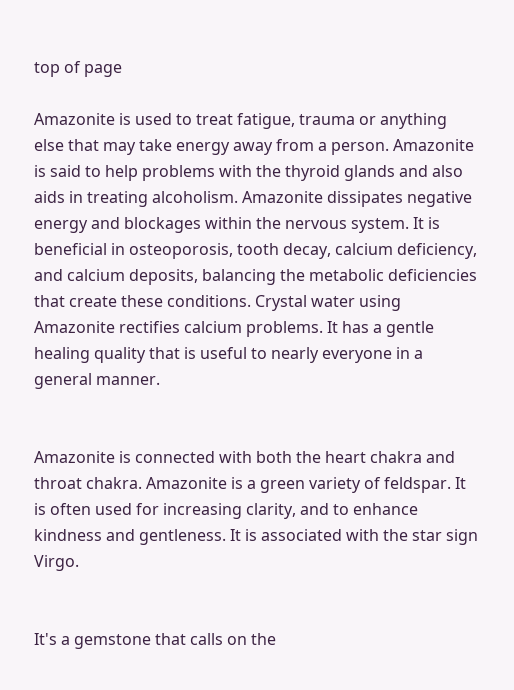top of page

Amazonite is used to treat fatigue, trauma or anything else that may take energy away from a person. Amazonite is said to help problems with the thyroid glands and also aids in treating alcoholism. Amazonite dissipates negative energy and blockages within the nervous system. It is beneficial in osteoporosis, tooth decay, calcium deficiency, and calcium deposits, balancing the metabolic deficiencies that create these conditions. Crystal water using Amazonite rectifies calcium problems. It has a gentle healing quality that is useful to nearly everyone in a general manner.


Amazonite is connected with both the heart chakra and throat chakra. Amazonite is a green variety of feldspar. It is often used for increasing clarity, and to enhance kindness and gentleness. It is associated with the star sign Virgo.


It's a gemstone that calls on the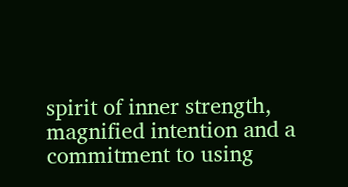spirit of inner strength, magnified intention and a commitment to using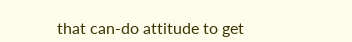that can-do attitude to get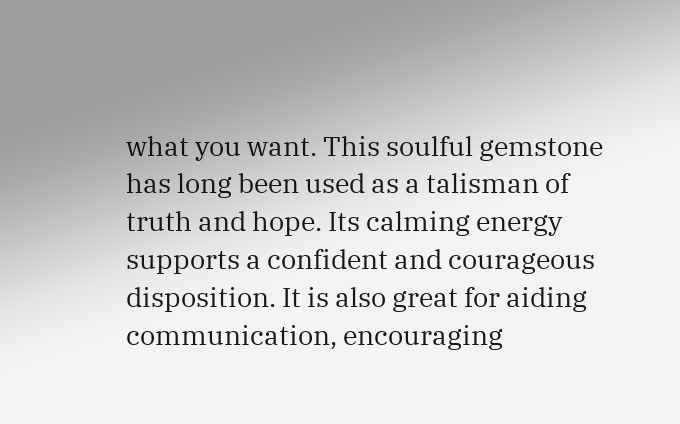what you want. This soulful gemstone has long been used as a talisman of truth and hope. Its calming energy supports a confident and courageous disposition. It is also great for aiding communication, encouraging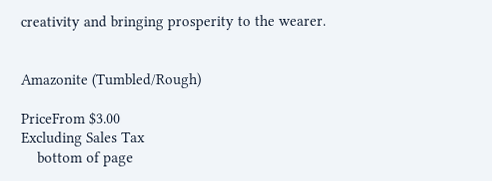creativity and bringing prosperity to the wearer.


Amazonite (Tumbled/Rough)

PriceFrom $3.00
Excluding Sales Tax
    bottom of page